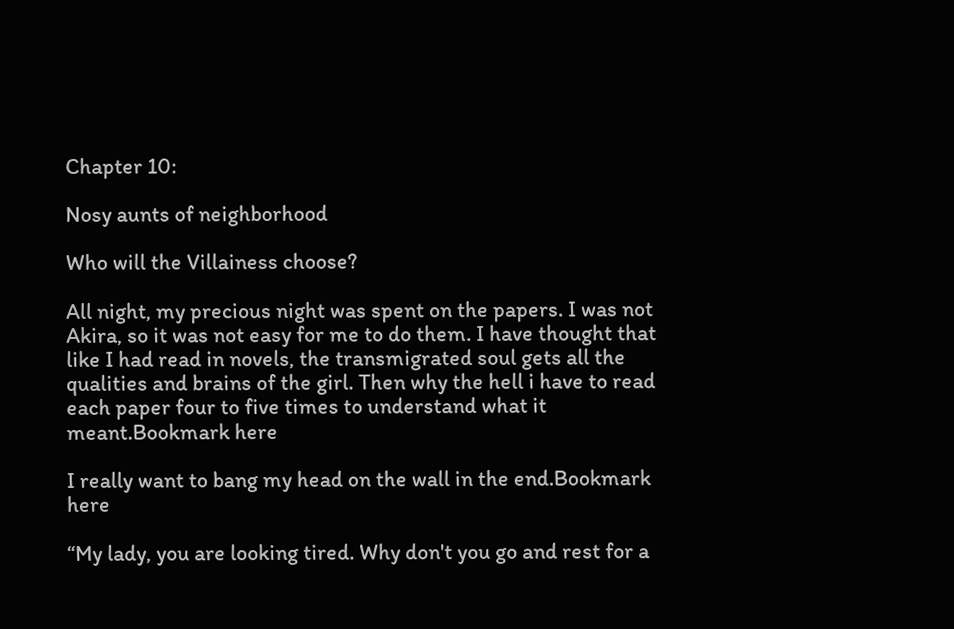Chapter 10:

Nosy aunts of neighborhood

Who will the Villainess choose?

All night, my precious night was spent on the papers. I was not Akira, so it was not easy for me to do them. I have thought that like I had read in novels, the transmigrated soul gets all the qualities and brains of the girl. Then why the hell i have to read each paper four to five times to understand what it meant.Bookmark here

I really want to bang my head on the wall in the end.Bookmark here

“My lady, you are looking tired. Why don't you go and rest for a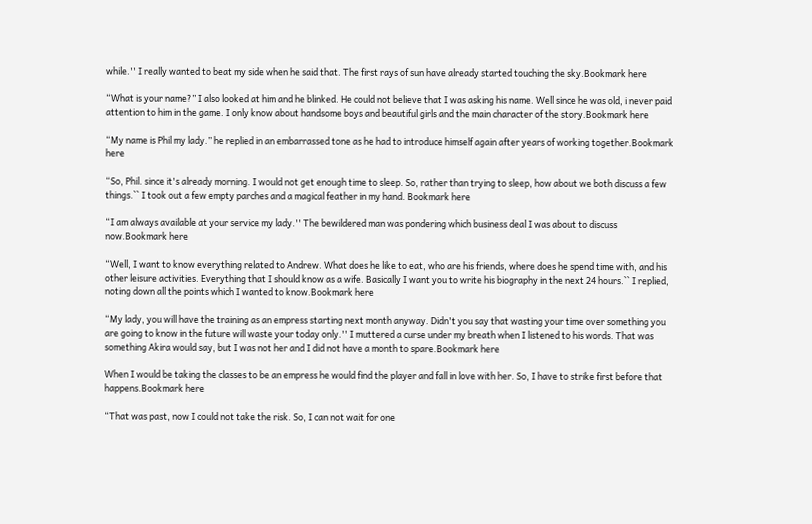while.'' I really wanted to beat my side when he said that. The first rays of sun have already started touching the sky.Bookmark here

“What is your name?” I also looked at him and he blinked. He could not believe that I was asking his name. Well since he was old, i never paid attention to him in the game. I only know about handsome boys and beautiful girls and the main character of the story.Bookmark here

“My name is Phil my lady.” he replied in an embarrassed tone as he had to introduce himself again after years of working together.Bookmark here

“So, Phil. since it's already morning. I would not get enough time to sleep. So, rather than trying to sleep, how about we both discuss a few things.`` I took out a few empty parches and a magical feather in my hand. Bookmark here

“I am always available at your service my lady.'' The bewildered man was pondering which business deal I was about to discuss now.Bookmark here

“Well, I want to know everything related to Andrew. What does he like to eat, who are his friends, where does he spend time with, and his other leisure activities. Everything that I should know as a wife. Basically I want you to write his biography in the next 24 hours.`` I replied, noting down all the points which I wanted to know.Bookmark here

“My lady, you will have the training as an empress starting next month anyway. Didn't you say that wasting your time over something you are going to know in the future will waste your today only.'' I muttered a curse under my breath when I listened to his words. That was something Akira would say, but I was not her and I did not have a month to spare.Bookmark here

When I would be taking the classes to be an empress he would find the player and fall in love with her. So, I have to strike first before that happens.Bookmark here

“That was past, now I could not take the risk. So, I can not wait for one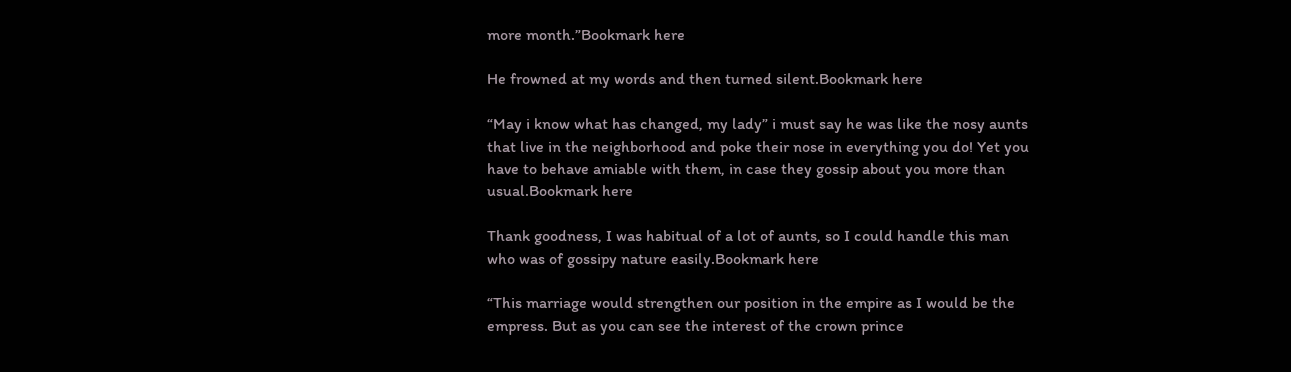more month.”Bookmark here

He frowned at my words and then turned silent.Bookmark here

“May i know what has changed, my lady” i must say he was like the nosy aunts that live in the neighborhood and poke their nose in everything you do! Yet you have to behave amiable with them, in case they gossip about you more than usual.Bookmark here

Thank goodness, I was habitual of a lot of aunts, so I could handle this man who was of gossipy nature easily.Bookmark here

“This marriage would strengthen our position in the empire as I would be the empress. But as you can see the interest of the crown prince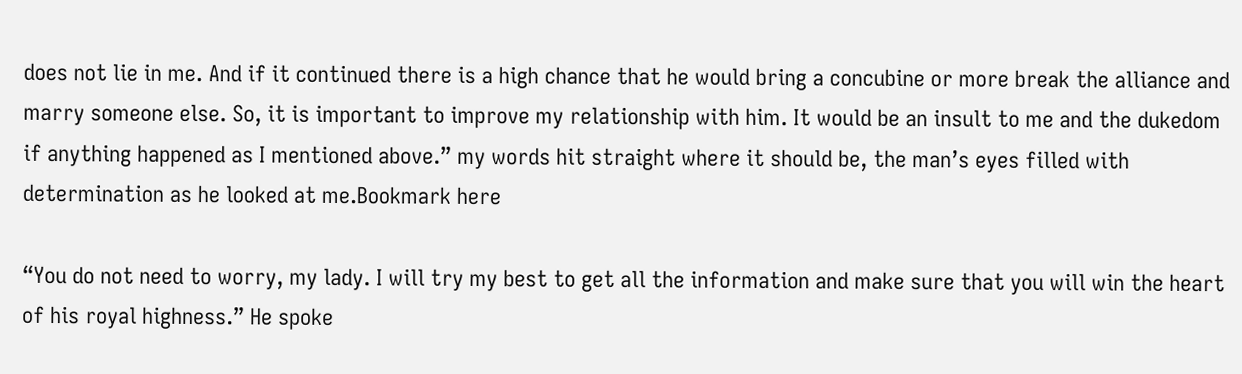does not lie in me. And if it continued there is a high chance that he would bring a concubine or more break the alliance and marry someone else. So, it is important to improve my relationship with him. It would be an insult to me and the dukedom if anything happened as I mentioned above.” my words hit straight where it should be, the man’s eyes filled with determination as he looked at me.Bookmark here

“You do not need to worry, my lady. I will try my best to get all the information and make sure that you will win the heart of his royal highness.” He spoke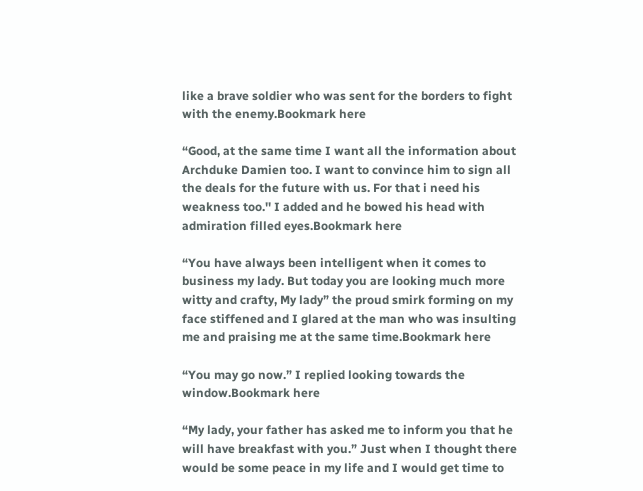like a brave soldier who was sent for the borders to fight with the enemy.Bookmark here

“Good, at the same time I want all the information about Archduke Damien too. I want to convince him to sign all the deals for the future with us. For that i need his weakness too.'' I added and he bowed his head with admiration filled eyes.Bookmark here

“You have always been intelligent when it comes to business my lady. But today you are looking much more witty and crafty, My lady” the proud smirk forming on my face stiffened and I glared at the man who was insulting me and praising me at the same time.Bookmark here

“You may go now.” I replied looking towards the window.Bookmark here

“My lady, your father has asked me to inform you that he will have breakfast with you.” Just when I thought there would be some peace in my life and I would get time to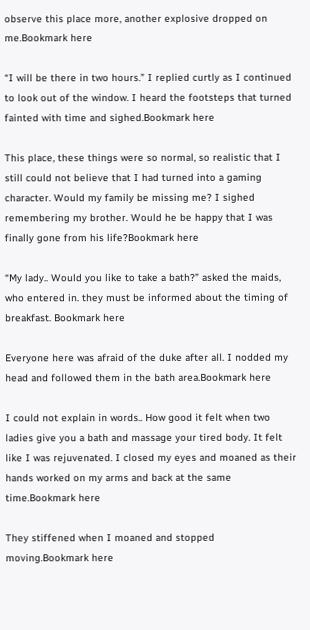observe this place more, another explosive dropped on me.Bookmark here

“I will be there in two hours.” I replied curtly as I continued to look out of the window. I heard the footsteps that turned fainted with time and sighed.Bookmark here

This place, these things were so normal, so realistic that I still could not believe that I had turned into a gaming character. Would my family be missing me? I sighed remembering my brother. Would he be happy that I was finally gone from his life?Bookmark here

“My lady.. Would you like to take a bath?” asked the maids, who entered in. they must be informed about the timing of breakfast. Bookmark here

Everyone here was afraid of the duke after all. I nodded my head and followed them in the bath area.Bookmark here

I could not explain in words.. How good it felt when two ladies give you a bath and massage your tired body. It felt like I was rejuvenated. I closed my eyes and moaned as their hands worked on my arms and back at the same time.Bookmark here

They stiffened when I moaned and stopped moving.Bookmark here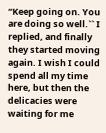“Keep going on. You are doing so well.`` I replied, and finally they started moving again. I wish I could spend all my time here, but then the delicacies were waiting for me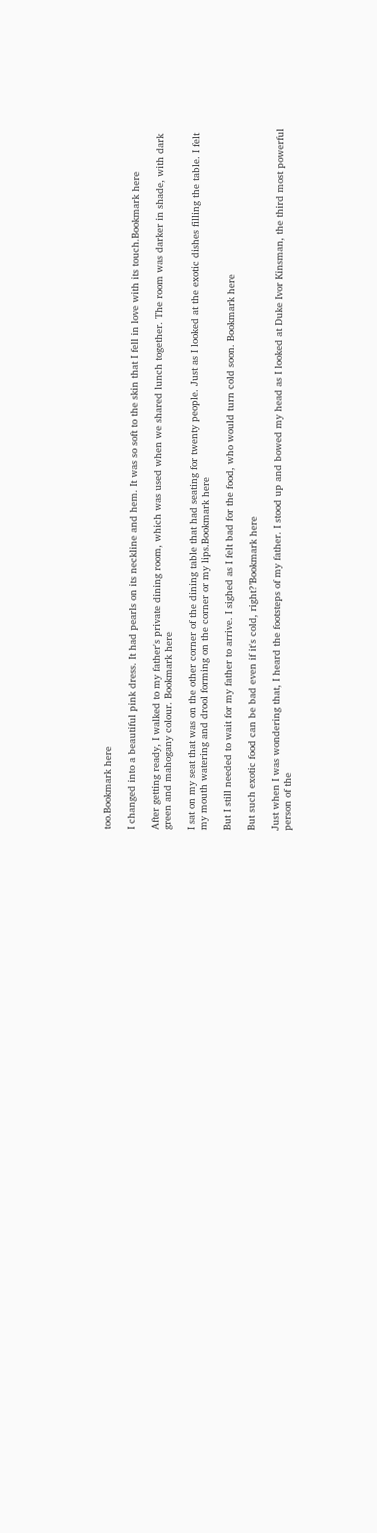too.Bookmark here

I changed into a beautiful pink dress. It had pearls on its neckline and hem. It was so soft to the skin that I fell in love with its touch.Bookmark here

After getting ready, I walked to my father's private dining room, which was used when we shared lunch together. The room was darker in shade, with dark green and mahogany colour. Bookmark here

I sat on my seat that was on the other corner of the dining table that had seating for twenty people. Just as I looked at the exotic dishes filling the table. I felt my mouth watering and drool forming on the corner or my lips.Bookmark here

But I still needed to wait for my father to arrive. I sighed as I felt bad for the food, who would turn cold soon. Bookmark here

But such exotic food can be bad even if it's cold, right?’Bookmark here

Just when I was wondering that, I heard the footsteps of my father. I stood up and bowed my head as I looked at Duke Ivor Kinsman, the third most powerful person of the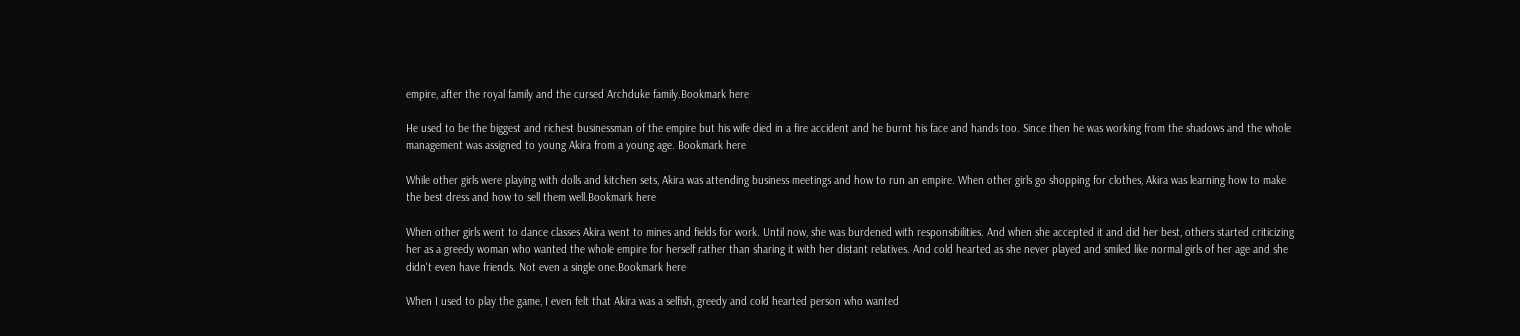empire, after the royal family and the cursed Archduke family.Bookmark here

He used to be the biggest and richest businessman of the empire but his wife died in a fire accident and he burnt his face and hands too. Since then he was working from the shadows and the whole management was assigned to young Akira from a young age. Bookmark here

While other girls were playing with dolls and kitchen sets, Akira was attending business meetings and how to run an empire. When other girls go shopping for clothes, Akira was learning how to make the best dress and how to sell them well.Bookmark here

When other girls went to dance classes Akira went to mines and fields for work. Until now, she was burdened with responsibilities. And when she accepted it and did her best, others started criticizing her as a greedy woman who wanted the whole empire for herself rather than sharing it with her distant relatives. And cold hearted as she never played and smiled like normal girls of her age and she didn't even have friends. Not even a single one.Bookmark here

When I used to play the game, I even felt that Akira was a selfish, greedy and cold hearted person who wanted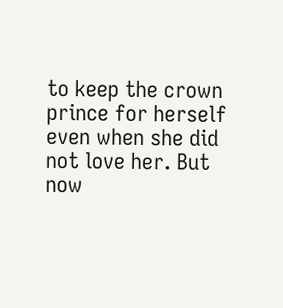to keep the crown prince for herself even when she did not love her. But now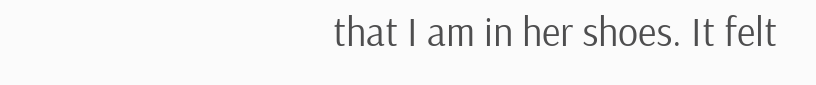that I am in her shoes. It felt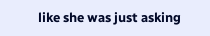like she was just asking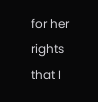for her rights that I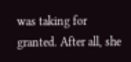was taking for granted. After all, she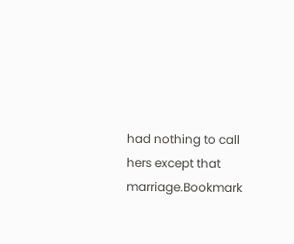had nothing to call hers except that marriage.Bookmark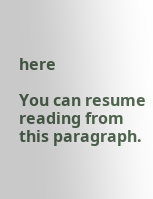here

You can resume reading from this paragraph.